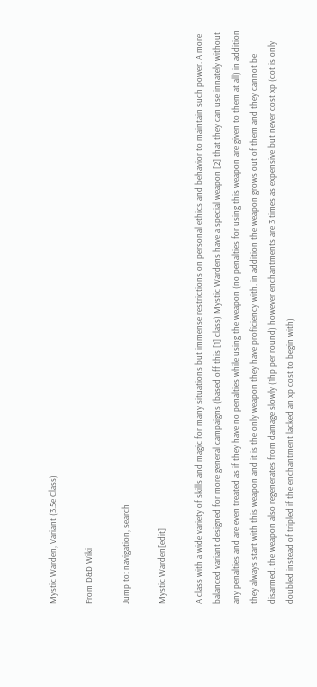Mystic Warden, Variant (3.5e Class)

From D&D Wiki

Jump to: navigation, search

Mystic Warden[edit]

A class with a wide variety of skills and magic for many situations but immense restrictions on personal ethics and behavior to maintain such power. A more balanced variant designed for more general campaigns (based off this [1] class) Mystic Wardens have a special weapon [2] that they can use innately without any penalties and are even treated as if they have no penalties while using the weapon (no penalties for using this weapon are given to them at all) in addition they always start with this weapon and it is the only weapon they have proficiency with. in addition the weapon grows out of them and they cannot be disarmed. the weapon also regenerates from damage slowly (1hp per round) however enchantments are 3 times as expensive but never cost xp (cot is only doubled instead of tripled if the enchantment lacked an xp cost to begin with)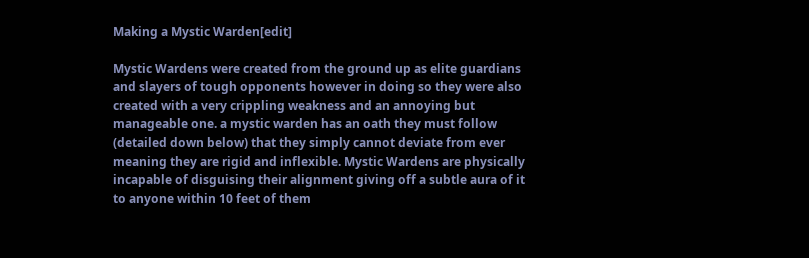Making a Mystic Warden[edit]

Mystic Wardens were created from the ground up as elite guardians and slayers of tough opponents however in doing so they were also created with a very crippling weakness and an annoying but manageable one. a mystic warden has an oath they must follow (detailed down below) that they simply cannot deviate from ever meaning they are rigid and inflexible. Mystic Wardens are physically incapable of disguising their alignment giving off a subtle aura of it to anyone within 10 feet of them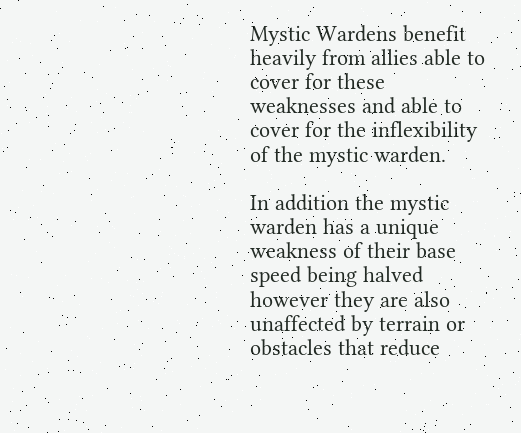Mystic Wardens benefit heavily from allies able to cover for these weaknesses and able to cover for the inflexibility of the mystic warden.

In addition the mystic warden has a unique weakness of their base speed being halved however they are also unaffected by terrain or obstacles that reduce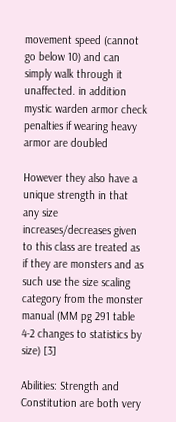movement speed (cannot go below 10) and can simply walk through it unaffected. in addition mystic warden armor check penalties if wearing heavy armor are doubled

However they also have a unique strength in that any size increases/decreases given to this class are treated as if they are monsters and as such use the size scaling category from the monster manual (MM pg 291 table 4-2 changes to statistics by size) [3]

Abilities: Strength and Constitution are both very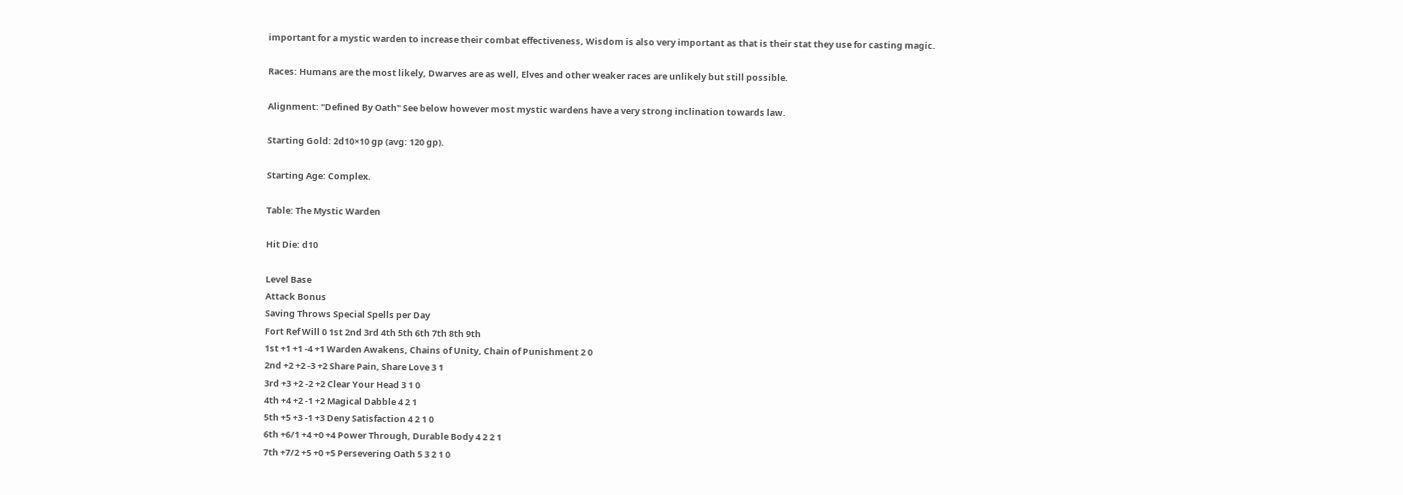important for a mystic warden to increase their combat effectiveness, Wisdom is also very important as that is their stat they use for casting magic.

Races: Humans are the most likely, Dwarves are as well, Elves and other weaker races are unlikely but still possible.

Alignment: "Defined By Oath" See below however most mystic wardens have a very strong inclination towards law.

Starting Gold: 2d10×10 gp (avg: 120 gp).

Starting Age: Complex.

Table: The Mystic Warden

Hit Die: d10

Level Base
Attack Bonus
Saving Throws Special Spells per Day
Fort Ref Will 0 1st 2nd 3rd 4th 5th 6th 7th 8th 9th
1st +1 +1 -4 +1 Warden Awakens, Chains of Unity, Chain of Punishment 2 0
2nd +2 +2 -3 +2 Share Pain, Share Love 3 1
3rd +3 +2 -2 +2 Clear Your Head 3 1 0
4th +4 +2 -1 +2 Magical Dabble 4 2 1
5th +5 +3 -1 +3 Deny Satisfaction 4 2 1 0
6th +6/1 +4 +0 +4 Power Through, Durable Body 4 2 2 1
7th +7/2 +5 +0 +5 Persevering Oath 5 3 2 1 0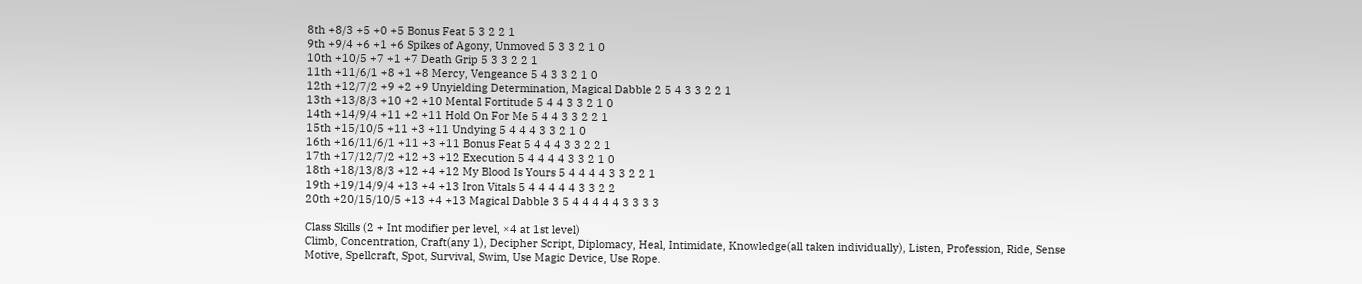8th +8/3 +5 +0 +5 Bonus Feat 5 3 2 2 1
9th +9/4 +6 +1 +6 Spikes of Agony, Unmoved 5 3 3 2 1 0
10th +10/5 +7 +1 +7 Death Grip 5 3 3 2 2 1
11th +11/6/1 +8 +1 +8 Mercy, Vengeance 5 4 3 3 2 1 0
12th +12/7/2 +9 +2 +9 Unyielding Determination, Magical Dabble 2 5 4 3 3 2 2 1
13th +13/8/3 +10 +2 +10 Mental Fortitude 5 4 4 3 3 2 1 0
14th +14/9/4 +11 +2 +11 Hold On For Me 5 4 4 3 3 2 2 1
15th +15/10/5 +11 +3 +11 Undying 5 4 4 4 3 3 2 1 0
16th +16/11/6/1 +11 +3 +11 Bonus Feat 5 4 4 4 3 3 2 2 1
17th +17/12/7/2 +12 +3 +12 Execution 5 4 4 4 4 3 3 2 1 0
18th +18/13/8/3 +12 +4 +12 My Blood Is Yours 5 4 4 4 4 3 3 2 2 1
19th +19/14/9/4 +13 +4 +13 Iron Vitals 5 4 4 4 4 4 3 3 2 2
20th +20/15/10/5 +13 +4 +13 Magical Dabble 3 5 4 4 4 4 4 3 3 3 3

Class Skills (2 + Int modifier per level, ×4 at 1st level)
Climb, Concentration, Craft(any 1), Decipher Script, Diplomacy, Heal, Intimidate, Knowledge(all taken individually), Listen, Profession, Ride, Sense Motive, Spellcraft, Spot, Survival, Swim, Use Magic Device, Use Rope.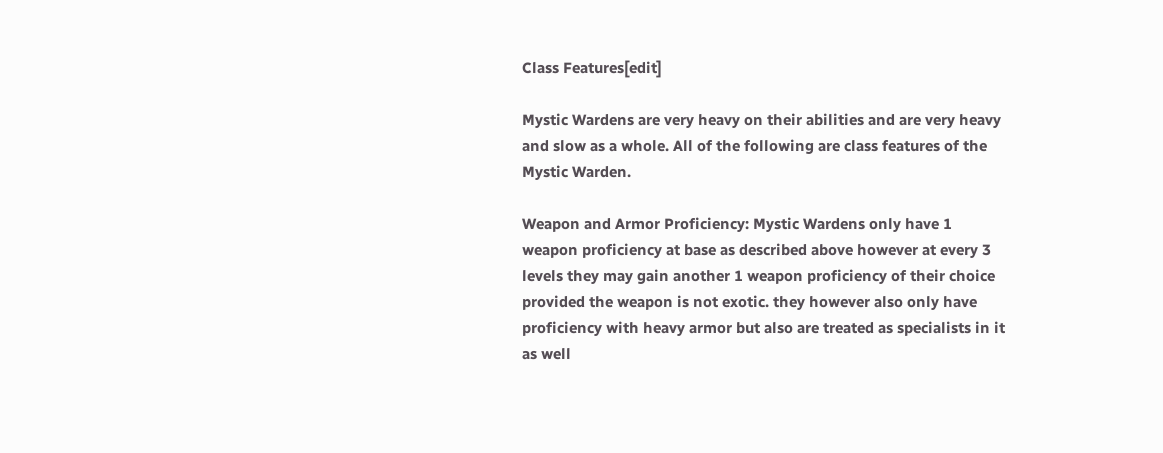Class Features[edit]

Mystic Wardens are very heavy on their abilities and are very heavy and slow as a whole. All of the following are class features of the Mystic Warden.

Weapon and Armor Proficiency: Mystic Wardens only have 1 weapon proficiency at base as described above however at every 3 levels they may gain another 1 weapon proficiency of their choice provided the weapon is not exotic. they however also only have proficiency with heavy armor but also are treated as specialists in it as well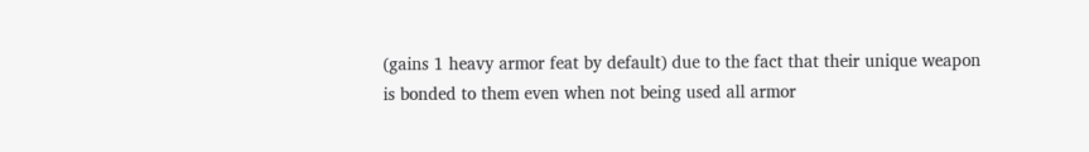(gains 1 heavy armor feat by default) due to the fact that their unique weapon is bonded to them even when not being used all armor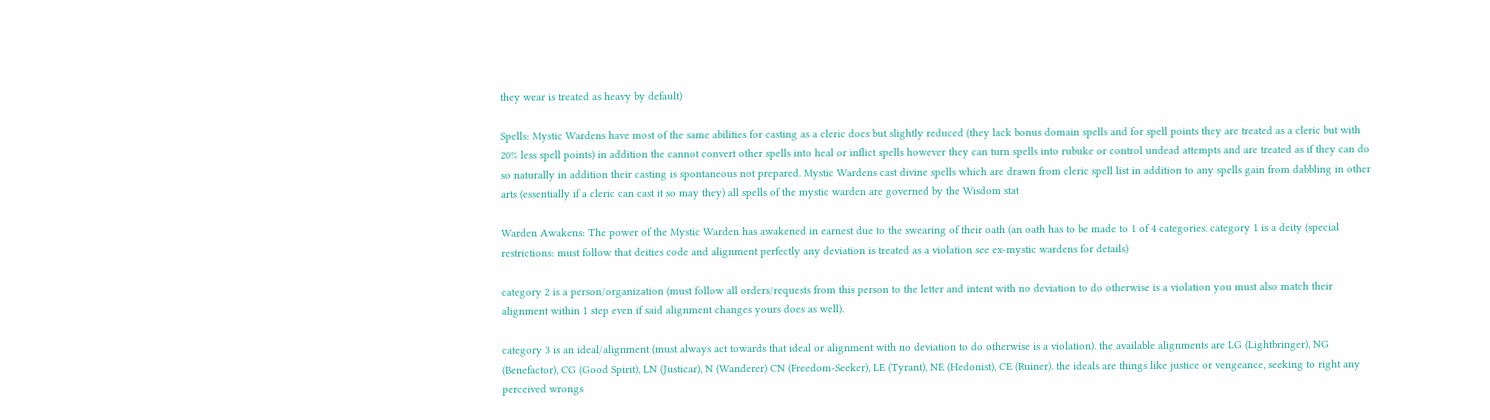they wear is treated as heavy by default)

Spells: Mystic Wardens have most of the same abilities for casting as a cleric does but slightly reduced (they lack bonus domain spells and for spell points they are treated as a cleric but with 20% less spell points) in addition the cannot convert other spells into heal or inflict spells however they can turn spells into rubuke or control undead attempts and are treated as if they can do so naturally in addition their casting is spontaneous not prepared. Mystic Wardens cast divine spells which are drawn from cleric spell list in addition to any spells gain from dabbling in other arts (essentially if a cleric can cast it so may they) all spells of the mystic warden are governed by the Wisdom stat

Warden Awakens: The power of the Mystic Warden has awakened in earnest due to the swearing of their oath (an oath has to be made to 1 of 4 categories. category 1 is a deity (special restrictions: must follow that deities code and alignment perfectly any deviation is treated as a violation see ex-mystic wardens for details)

category 2 is a person/organization (must follow all orders/requests from this person to the letter and intent with no deviation to do otherwise is a violation you must also match their alignment within 1 step even if said alignment changes yours does as well).

category 3 is an ideal/alignment (must always act towards that ideal or alignment with no deviation to do otherwise is a violation). the available alignments are LG (Lightbringer), NG (Benefactor), CG (Good Spirit), LN (Justicar), N (Wanderer) CN (Freedom-Seeker), LE (Tyrant), NE (Hedonist), CE (Ruiner). the ideals are things like justice or vengeance, seeking to right any perceived wrongs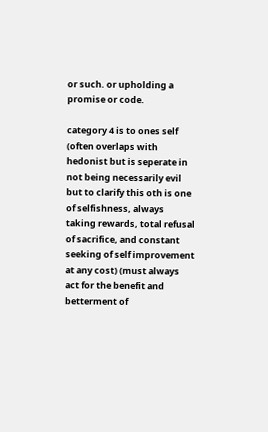or such. or upholding a promise or code.

category 4 is to ones self (often overlaps with hedonist but is seperate in not being necessarily evil but to clarify this oth is one of selfishness, always taking rewards, total refusal of sacrifice, and constant seeking of self improvement at any cost) (must always act for the benefit and betterment of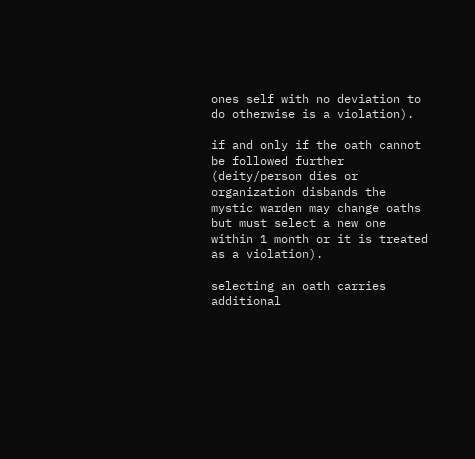ones self with no deviation to do otherwise is a violation).

if and only if the oath cannot be followed further (deity/person dies or organization disbands the mystic warden may change oaths but must select a new one within 1 month or it is treated as a violation).

selecting an oath carries additional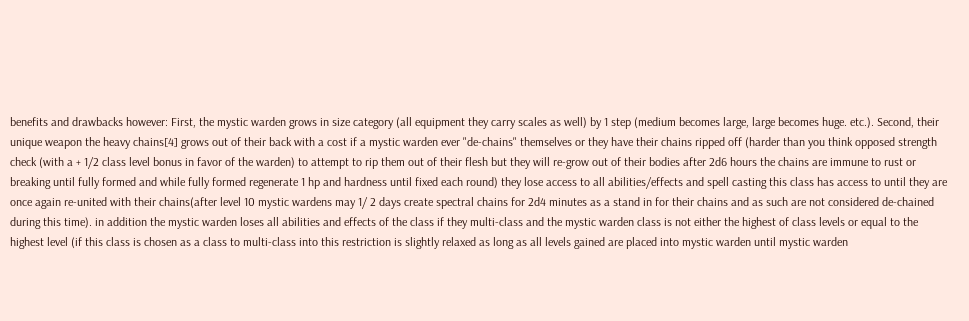benefits and drawbacks however: First, the mystic warden grows in size category (all equipment they carry scales as well) by 1 step (medium becomes large, large becomes huge. etc.). Second, their unique weapon the heavy chains[4] grows out of their back with a cost if a mystic warden ever "de-chains" themselves or they have their chains ripped off (harder than you think opposed strength check (with a + 1/2 class level bonus in favor of the warden) to attempt to rip them out of their flesh but they will re-grow out of their bodies after 2d6 hours the chains are immune to rust or breaking until fully formed and while fully formed regenerate 1 hp and hardness until fixed each round) they lose access to all abilities/effects and spell casting this class has access to until they are once again re-united with their chains(after level 10 mystic wardens may 1/ 2 days create spectral chains for 2d4 minutes as a stand in for their chains and as such are not considered de-chained during this time). in addition the mystic warden loses all abilities and effects of the class if they multi-class and the mystic warden class is not either the highest of class levels or equal to the highest level (if this class is chosen as a class to multi-class into this restriction is slightly relaxed as long as all levels gained are placed into mystic warden until mystic warden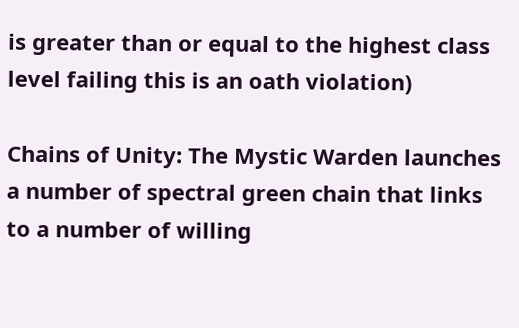is greater than or equal to the highest class level failing this is an oath violation)

Chains of Unity: The Mystic Warden launches a number of spectral green chain that links to a number of willing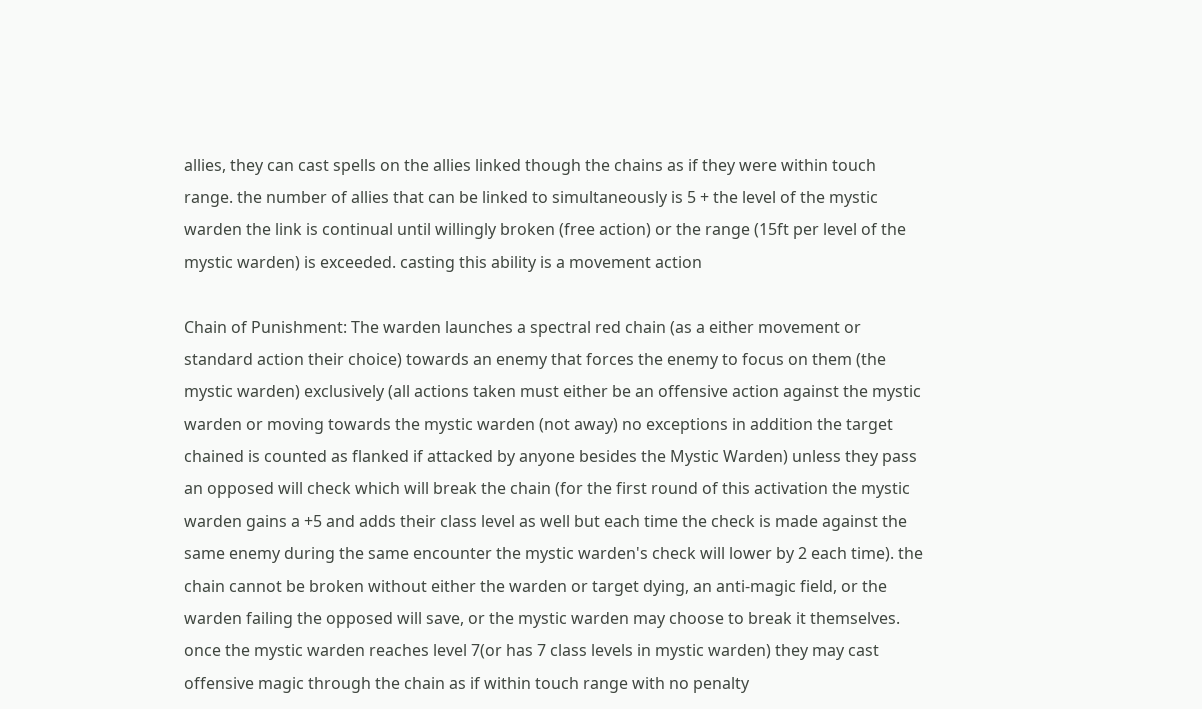allies, they can cast spells on the allies linked though the chains as if they were within touch range. the number of allies that can be linked to simultaneously is 5 + the level of the mystic warden the link is continual until willingly broken (free action) or the range (15ft per level of the mystic warden) is exceeded. casting this ability is a movement action

Chain of Punishment: The warden launches a spectral red chain (as a either movement or standard action their choice) towards an enemy that forces the enemy to focus on them (the mystic warden) exclusively (all actions taken must either be an offensive action against the mystic warden or moving towards the mystic warden (not away) no exceptions in addition the target chained is counted as flanked if attacked by anyone besides the Mystic Warden) unless they pass an opposed will check which will break the chain (for the first round of this activation the mystic warden gains a +5 and adds their class level as well but each time the check is made against the same enemy during the same encounter the mystic warden's check will lower by 2 each time). the chain cannot be broken without either the warden or target dying, an anti-magic field, or the warden failing the opposed will save, or the mystic warden may choose to break it themselves. once the mystic warden reaches level 7(or has 7 class levels in mystic warden) they may cast offensive magic through the chain as if within touch range with no penalty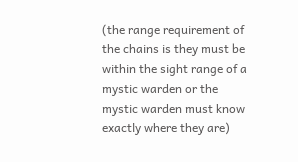(the range requirement of the chains is they must be within the sight range of a mystic warden or the mystic warden must know exactly where they are)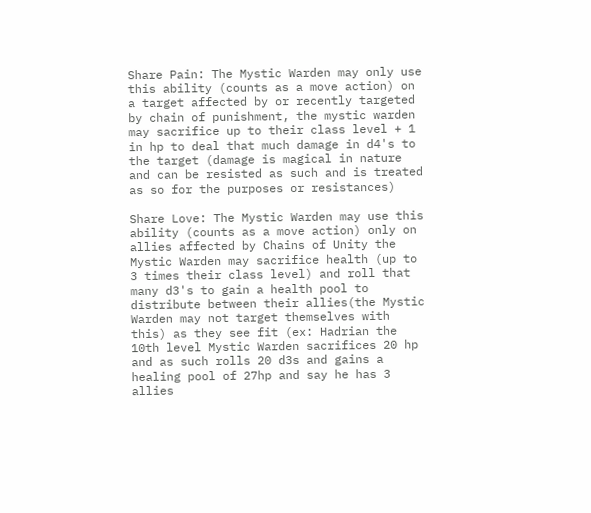Share Pain: The Mystic Warden may only use this ability (counts as a move action) on a target affected by or recently targeted by chain of punishment, the mystic warden may sacrifice up to their class level + 1 in hp to deal that much damage in d4's to the target (damage is magical in nature and can be resisted as such and is treated as so for the purposes or resistances)

Share Love: The Mystic Warden may use this ability (counts as a move action) only on allies affected by Chains of Unity the Mystic Warden may sacrifice health (up to 3 times their class level) and roll that many d3's to gain a health pool to distribute between their allies(the Mystic Warden may not target themselves with this) as they see fit (ex: Hadrian the 10th level Mystic Warden sacrifices 20 hp and as such rolls 20 d3s and gains a healing pool of 27hp and say he has 3 allies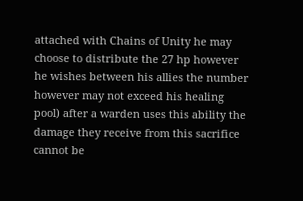attached with Chains of Unity he may choose to distribute the 27 hp however he wishes between his allies the number however may not exceed his healing pool) after a warden uses this ability the damage they receive from this sacrifice cannot be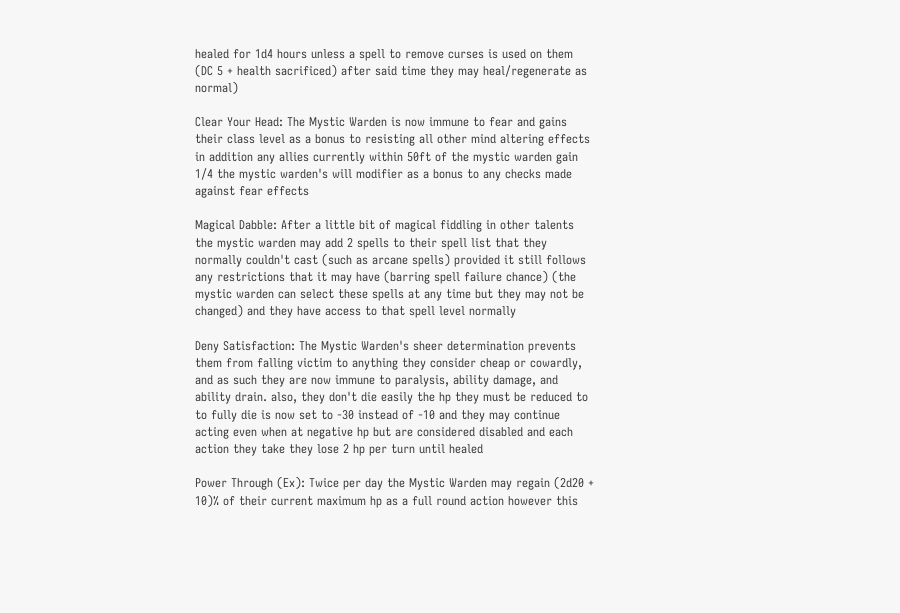healed for 1d4 hours unless a spell to remove curses is used on them (DC 5 + health sacrificed) after said time they may heal/regenerate as normal)

Clear Your Head: The Mystic Warden is now immune to fear and gains their class level as a bonus to resisting all other mind altering effects in addition any allies currently within 50ft of the mystic warden gain 1/4 the mystic warden's will modifier as a bonus to any checks made against fear effects

Magical Dabble: After a little bit of magical fiddling in other talents the mystic warden may add 2 spells to their spell list that they normally couldn't cast (such as arcane spells) provided it still follows any restrictions that it may have (barring spell failure chance) (the mystic warden can select these spells at any time but they may not be changed) and they have access to that spell level normally

Deny Satisfaction: The Mystic Warden's sheer determination prevents them from falling victim to anything they consider cheap or cowardly, and as such they are now immune to paralysis, ability damage, and ability drain. also, they don't die easily the hp they must be reduced to to fully die is now set to -30 instead of -10 and they may continue acting even when at negative hp but are considered disabled and each action they take they lose 2 hp per turn until healed

Power Through (Ex): Twice per day the Mystic Warden may regain (2d20 + 10)% of their current maximum hp as a full round action however this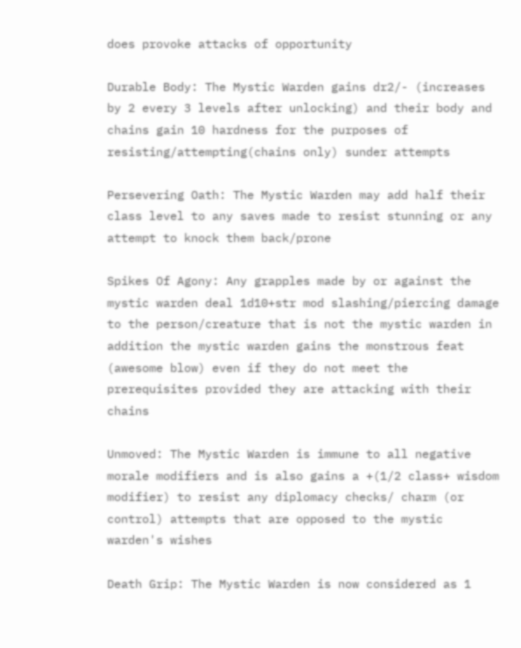does provoke attacks of opportunity

Durable Body: The Mystic Warden gains dr2/- (increases by 2 every 3 levels after unlocking) and their body and chains gain 10 hardness for the purposes of resisting/attempting(chains only) sunder attempts

Persevering Oath: The Mystic Warden may add half their class level to any saves made to resist stunning or any attempt to knock them back/prone

Spikes Of Agony: Any grapples made by or against the mystic warden deal 1d10+str mod slashing/piercing damage to the person/creature that is not the mystic warden in addition the mystic warden gains the monstrous feat (awesome blow) even if they do not meet the prerequisites provided they are attacking with their chains

Unmoved: The Mystic Warden is immune to all negative morale modifiers and is also gains a +(1/2 class+ wisdom modifier) to resist any diplomacy checks/ charm (or control) attempts that are opposed to the mystic warden's wishes

Death Grip: The Mystic Warden is now considered as 1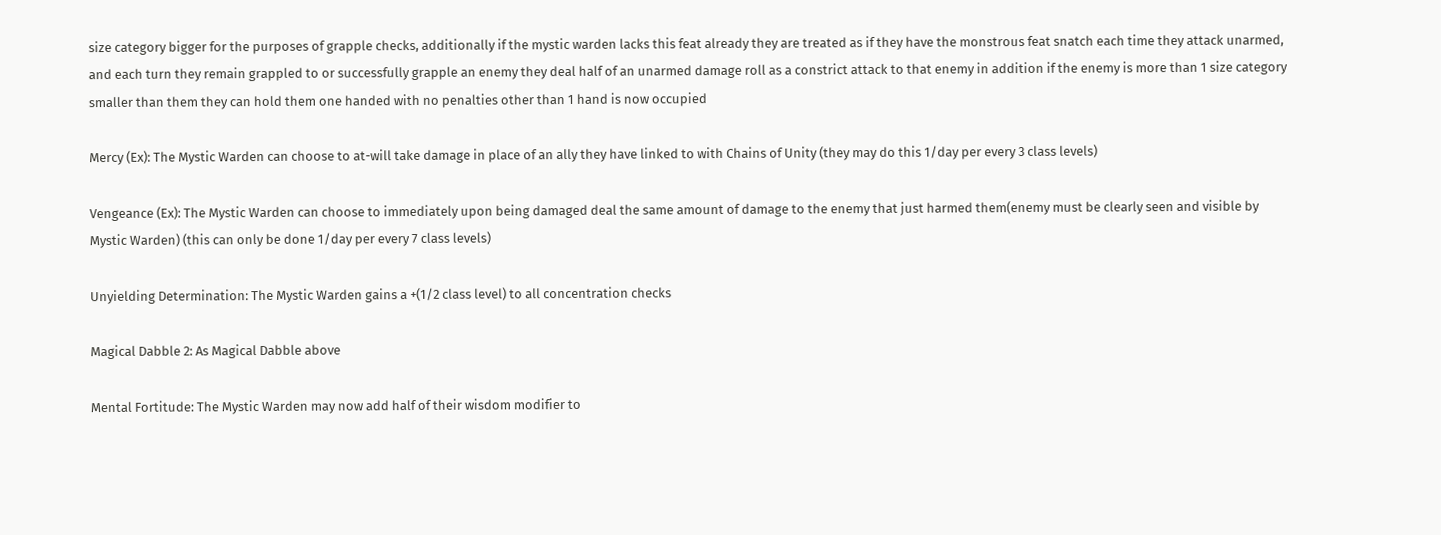size category bigger for the purposes of grapple checks, additionally if the mystic warden lacks this feat already they are treated as if they have the monstrous feat snatch each time they attack unarmed, and each turn they remain grappled to or successfully grapple an enemy they deal half of an unarmed damage roll as a constrict attack to that enemy in addition if the enemy is more than 1 size category smaller than them they can hold them one handed with no penalties other than 1 hand is now occupied

Mercy (Ex): The Mystic Warden can choose to at-will take damage in place of an ally they have linked to with Chains of Unity (they may do this 1/day per every 3 class levels)

Vengeance (Ex): The Mystic Warden can choose to immediately upon being damaged deal the same amount of damage to the enemy that just harmed them(enemy must be clearly seen and visible by Mystic Warden) (this can only be done 1/day per every 7 class levels)

Unyielding Determination: The Mystic Warden gains a +(1/2 class level) to all concentration checks

Magical Dabble 2: As Magical Dabble above

Mental Fortitude: The Mystic Warden may now add half of their wisdom modifier to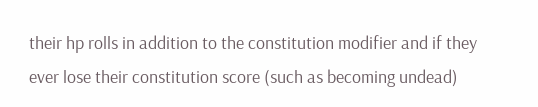their hp rolls in addition to the constitution modifier and if they ever lose their constitution score (such as becoming undead)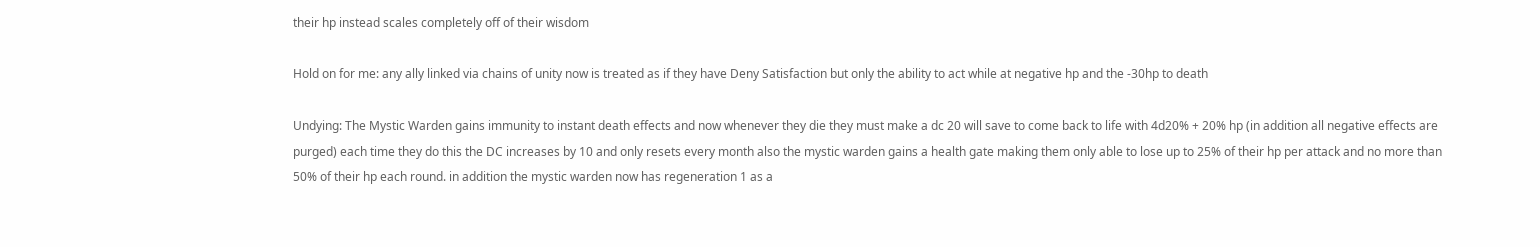their hp instead scales completely off of their wisdom

Hold on for me: any ally linked via chains of unity now is treated as if they have Deny Satisfaction but only the ability to act while at negative hp and the -30hp to death

Undying: The Mystic Warden gains immunity to instant death effects and now whenever they die they must make a dc 20 will save to come back to life with 4d20% + 20% hp (in addition all negative effects are purged) each time they do this the DC increases by 10 and only resets every month also the mystic warden gains a health gate making them only able to lose up to 25% of their hp per attack and no more than 50% of their hp each round. in addition the mystic warden now has regeneration 1 as a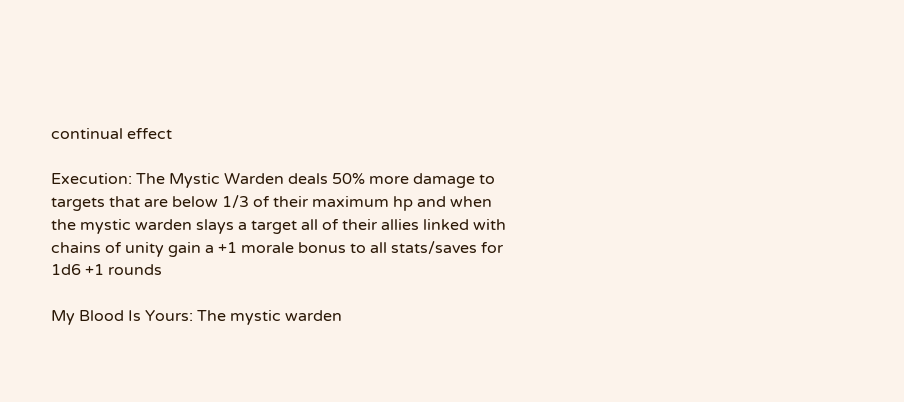continual effect

Execution: The Mystic Warden deals 50% more damage to targets that are below 1/3 of their maximum hp and when the mystic warden slays a target all of their allies linked with chains of unity gain a +1 morale bonus to all stats/saves for 1d6 +1 rounds

My Blood Is Yours: The mystic warden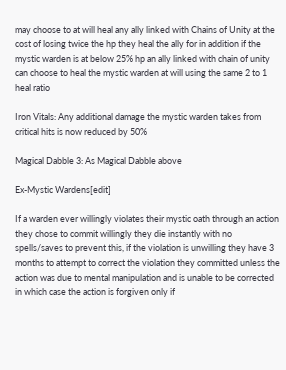may choose to at will heal any ally linked with Chains of Unity at the cost of losing twice the hp they heal the ally for in addition if the mystic warden is at below 25% hp an ally linked with chain of unity can choose to heal the mystic warden at will using the same 2 to 1 heal ratio

Iron Vitals: Any additional damage the mystic warden takes from critical hits is now reduced by 50%

Magical Dabble 3: As Magical Dabble above

Ex-Mystic Wardens[edit]

If a warden ever willingly violates their mystic oath through an action they chose to commit willingly they die instantly with no spells/saves to prevent this, if the violation is unwilling they have 3 months to attempt to correct the violation they committed unless the action was due to mental manipulation and is unable to be corrected in which case the action is forgiven only if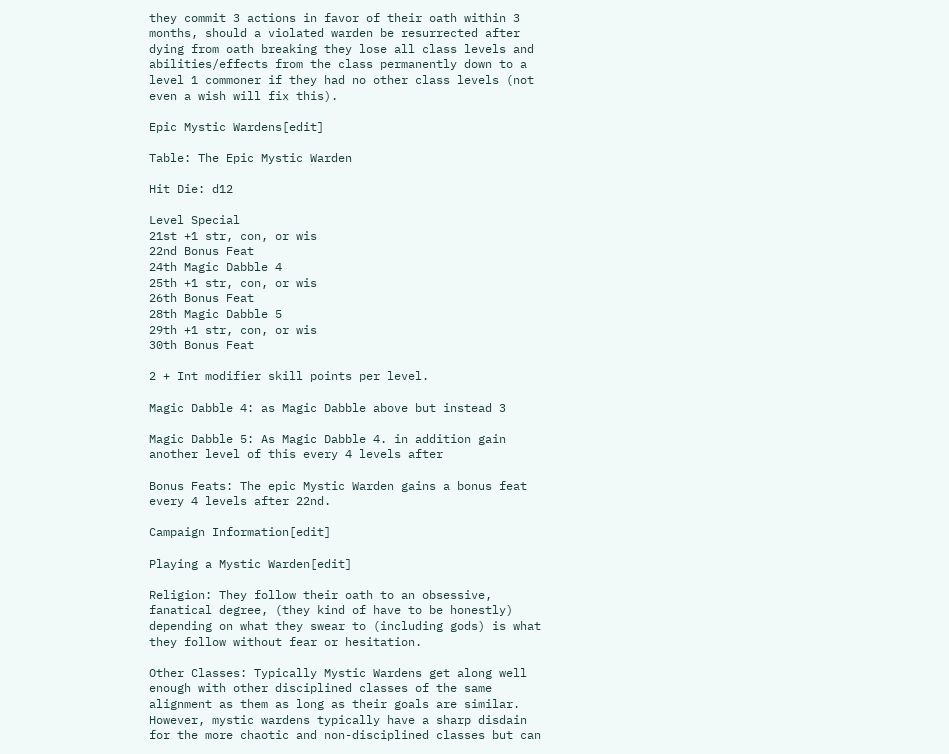they commit 3 actions in favor of their oath within 3 months, should a violated warden be resurrected after dying from oath breaking they lose all class levels and abilities/effects from the class permanently down to a level 1 commoner if they had no other class levels (not even a wish will fix this).

Epic Mystic Wardens[edit]

Table: The Epic Mystic Warden

Hit Die: d12

Level Special
21st +1 str, con, or wis
22nd Bonus Feat
24th Magic Dabble 4
25th +1 str, con, or wis
26th Bonus Feat
28th Magic Dabble 5
29th +1 str, con, or wis
30th Bonus Feat

2 + Int modifier skill points per level.

Magic Dabble 4: as Magic Dabble above but instead 3

Magic Dabble 5: As Magic Dabble 4. in addition gain another level of this every 4 levels after

Bonus Feats: The epic Mystic Warden gains a bonus feat every 4 levels after 22nd.

Campaign Information[edit]

Playing a Mystic Warden[edit]

Religion: They follow their oath to an obsessive, fanatical degree, (they kind of have to be honestly) depending on what they swear to (including gods) is what they follow without fear or hesitation.

Other Classes: Typically Mystic Wardens get along well enough with other disciplined classes of the same alignment as them as long as their goals are similar. However, mystic wardens typically have a sharp disdain for the more chaotic and non-disciplined classes but can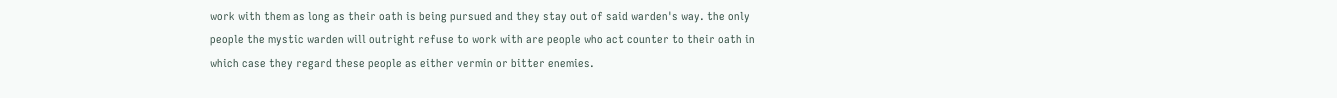work with them as long as their oath is being pursued and they stay out of said warden's way. the only people the mystic warden will outright refuse to work with are people who act counter to their oath in which case they regard these people as either vermin or bitter enemies.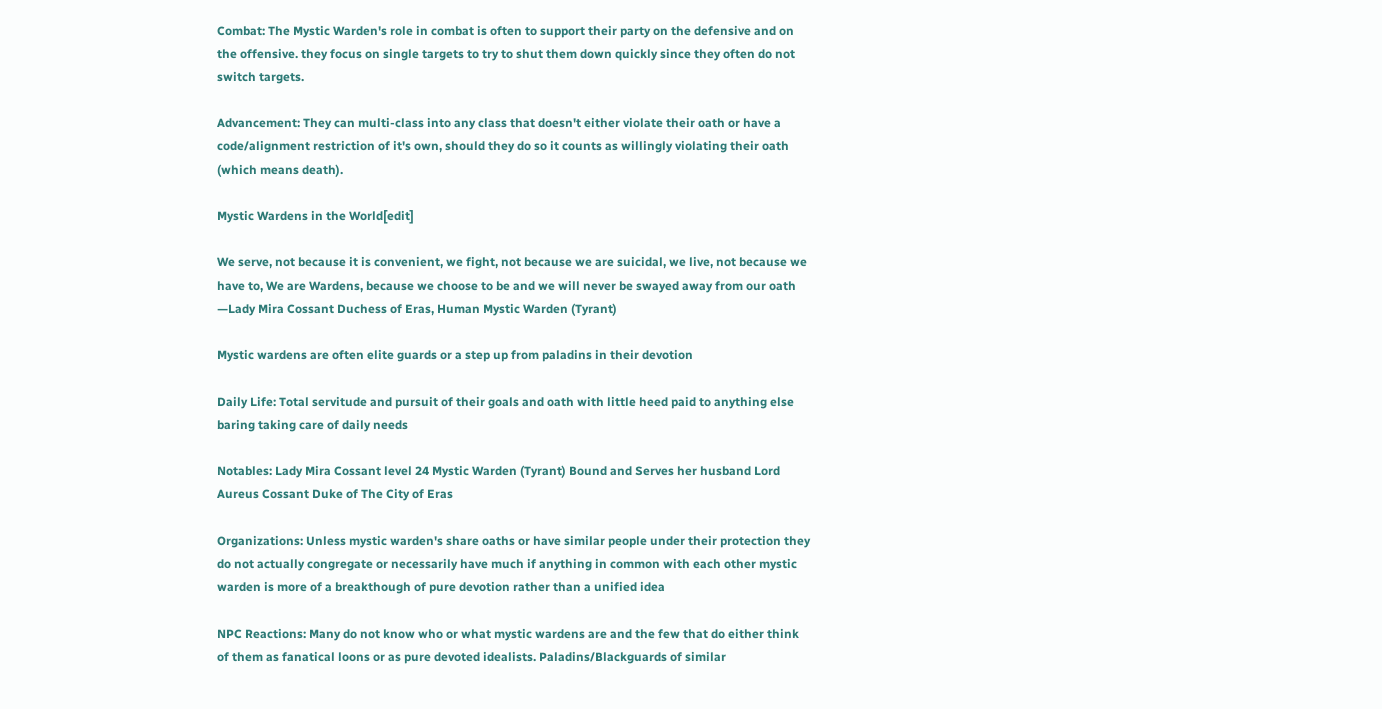Combat: The Mystic Warden's role in combat is often to support their party on the defensive and on the offensive. they focus on single targets to try to shut them down quickly since they often do not switch targets.

Advancement: They can multi-class into any class that doesn't either violate their oath or have a code/alignment restriction of it's own, should they do so it counts as willingly violating their oath (which means death).

Mystic Wardens in the World[edit]

We serve, not because it is convenient, we fight, not because we are suicidal, we live, not because we have to, We are Wardens, because we choose to be and we will never be swayed away from our oath
—Lady Mira Cossant Duchess of Eras, Human Mystic Warden (Tyrant)

Mystic wardens are often elite guards or a step up from paladins in their devotion

Daily Life: Total servitude and pursuit of their goals and oath with little heed paid to anything else baring taking care of daily needs

Notables: Lady Mira Cossant level 24 Mystic Warden (Tyrant) Bound and Serves her husband Lord Aureus Cossant Duke of The City of Eras

Organizations: Unless mystic warden's share oaths or have similar people under their protection they do not actually congregate or necessarily have much if anything in common with each other mystic warden is more of a breakthough of pure devotion rather than a unified idea

NPC Reactions: Many do not know who or what mystic wardens are and the few that do either think of them as fanatical loons or as pure devoted idealists. Paladins/Blackguards of similar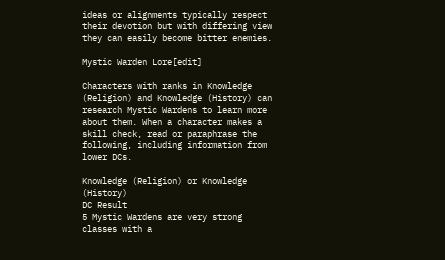ideas or alignments typically respect their devotion but with differing view they can easily become bitter enemies.

Mystic Warden Lore[edit]

Characters with ranks in Knowledge (Religion) and Knowledge (History) can research Mystic Wardens to learn more about them. When a character makes a skill check, read or paraphrase the following, including information from lower DCs.

Knowledge (Religion) or Knowledge (History)
DC Result
5 Mystic Wardens are very strong classes with a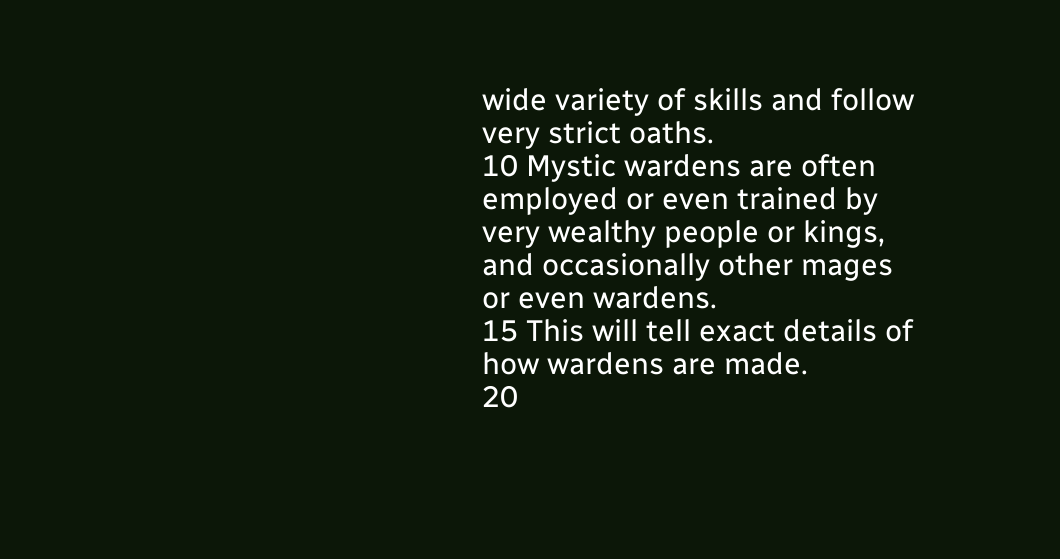wide variety of skills and follow very strict oaths.
10 Mystic wardens are often employed or even trained by very wealthy people or kings, and occasionally other mages or even wardens.
15 This will tell exact details of how wardens are made.
20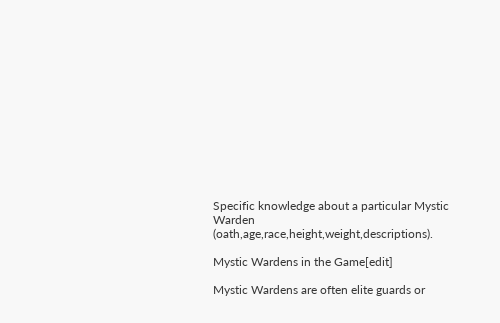Specific knowledge about a particular Mystic Warden (oath,age,race,height,weight,descriptions).

Mystic Wardens in the Game[edit]

Mystic Wardens are often elite guards or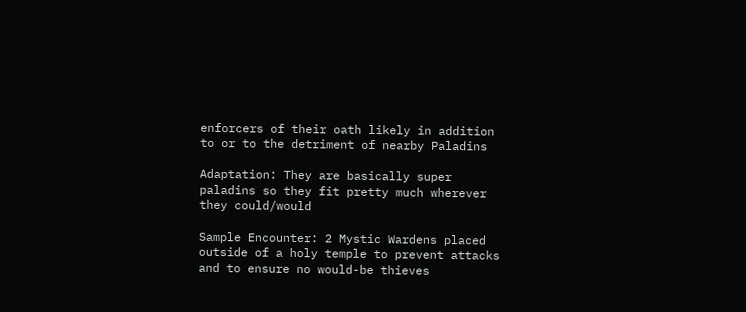enforcers of their oath likely in addition to or to the detriment of nearby Paladins

Adaptation: They are basically super paladins so they fit pretty much wherever they could/would

Sample Encounter: 2 Mystic Wardens placed outside of a holy temple to prevent attacks and to ensure no would-be thieves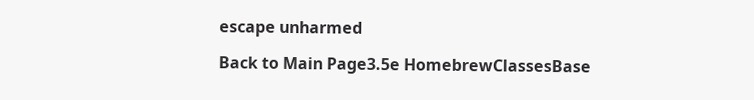escape unharmed

Back to Main Page3.5e HomebrewClassesBase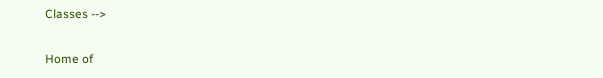Classes -->

Home of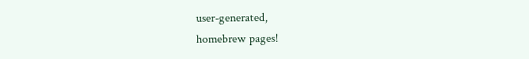user-generated,
homebrew pages!